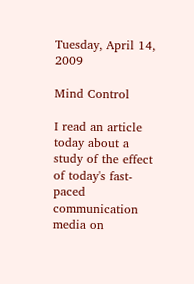Tuesday, April 14, 2009

Mind Control

I read an article today about a study of the effect of today's fast-paced communication media on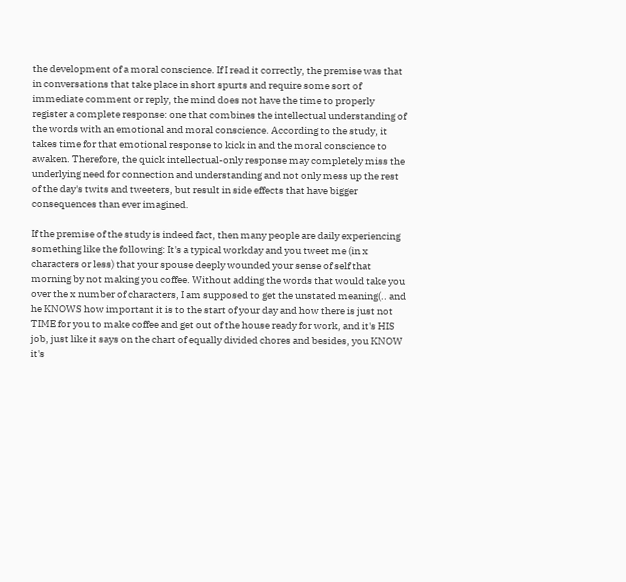the development of a moral conscience. If I read it correctly, the premise was that in conversations that take place in short spurts and require some sort of immediate comment or reply, the mind does not have the time to properly register a complete response: one that combines the intellectual understanding of the words with an emotional and moral conscience. According to the study, it takes time for that emotional response to kick in and the moral conscience to awaken. Therefore, the quick intellectual-only response may completely miss the underlying need for connection and understanding and not only mess up the rest of the day's twits and tweeters, but result in side effects that have bigger consequences than ever imagined.

If the premise of the study is indeed fact, then many people are daily experiencing something like the following: It's a typical workday and you tweet me (in x characters or less) that your spouse deeply wounded your sense of self that morning by not making you coffee. Without adding the words that would take you over the x number of characters, I am supposed to get the unstated meaning(.. and he KNOWS how important it is to the start of your day and how there is just not TIME for you to make coffee and get out of the house ready for work, and it's HIS job, just like it says on the chart of equally divided chores and besides, you KNOW it's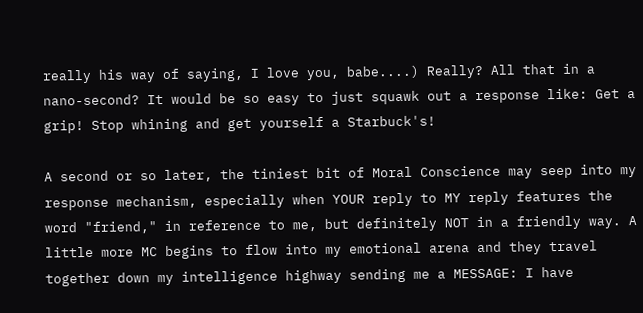really his way of saying, I love you, babe....) Really? All that in a nano-second? It would be so easy to just squawk out a response like: Get a grip! Stop whining and get yourself a Starbuck's!

A second or so later, the tiniest bit of Moral Conscience may seep into my response mechanism, especially when YOUR reply to MY reply features the word "friend," in reference to me, but definitely NOT in a friendly way. A little more MC begins to flow into my emotional arena and they travel together down my intelligence highway sending me a MESSAGE: I have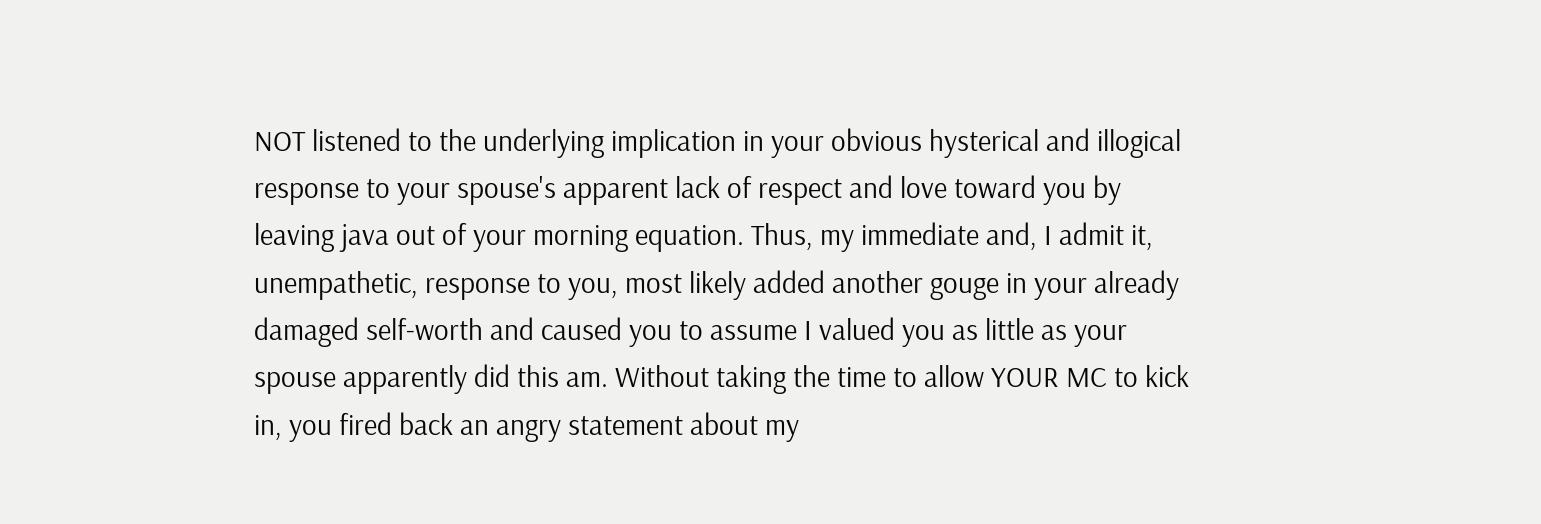NOT listened to the underlying implication in your obvious hysterical and illogical response to your spouse's apparent lack of respect and love toward you by leaving java out of your morning equation. Thus, my immediate and, I admit it, unempathetic, response to you, most likely added another gouge in your already damaged self-worth and caused you to assume I valued you as little as your spouse apparently did this am. Without taking the time to allow YOUR MC to kick in, you fired back an angry statement about my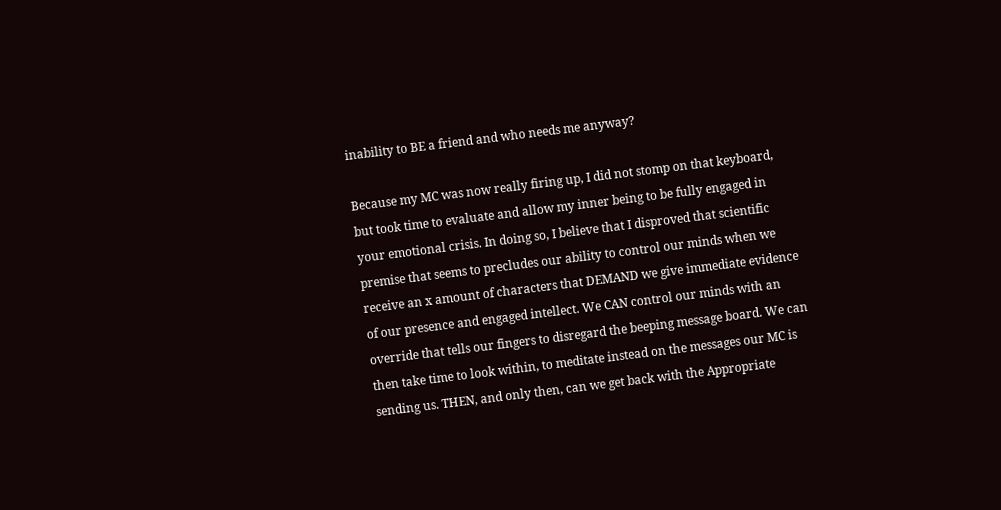inability to BE a friend and who needs me anyway?

Because my MC was now really firing up, I did not stomp on that keyboard, but took time to evaluate and allow my inner being to be fully engaged in your emotional crisis. In doing so, I believe that I disproved that scientific premise that seems to precludes our ability to control our minds when we receive an x amount of characters that DEMAND we give immediate evidence of our presence and engaged intellect. We CAN control our minds with an override that tells our fingers to disregard the beeping message board. We can then take time to look within, to meditate instead on the messages our MC is sending us. THEN, and only then, can we get back with the Appropriate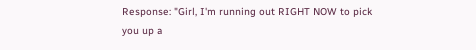Response: "Girl, I'm running out RIGHT NOW to pick you up a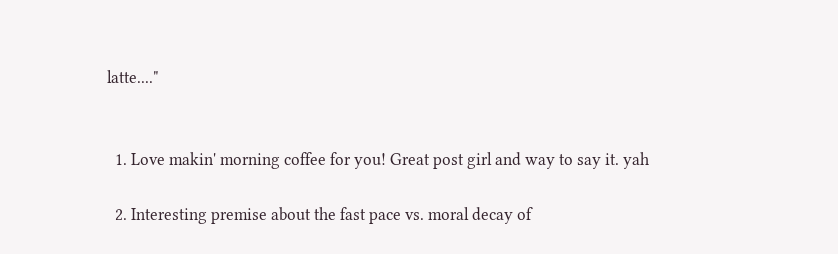latte...."


  1. Love makin' morning coffee for you! Great post girl and way to say it. yah

  2. Interesting premise about the fast pace vs. moral decay of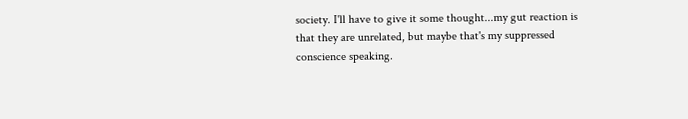society. I'll have to give it some thought...my gut reaction is that they are unrelated, but maybe that's my suppressed conscience speaking.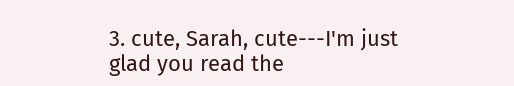3. cute, Sarah, cute---I'm just glad you read the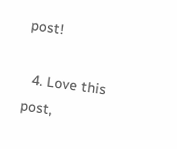post!

  4. Love this post,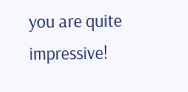you are quite impressive!